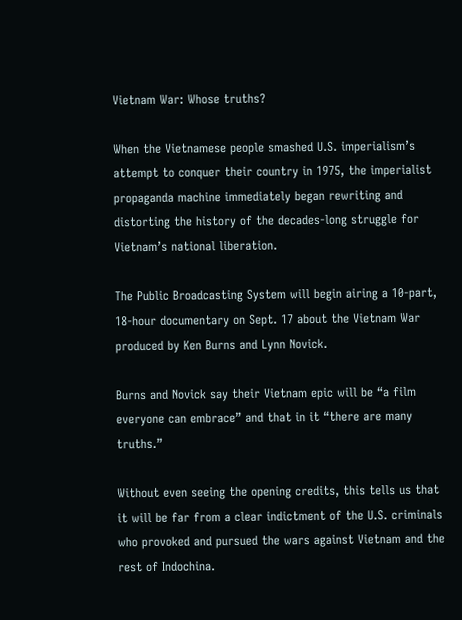Vietnam War: Whose truths?

When the Vietnamese people smashed U.S. imperialism’s attempt to conquer their country in 1975, the imperialist propaganda machine immediately began rewriting and distorting the history of the decades-long struggle for Vietnam’s national liberation.

The Public Broadcasting System will begin airing a 10-part, 18-hour documentary on Sept. 17 about the Vietnam War produced by Ken Burns and Lynn Novick.

Burns and Novick say their Vietnam epic will be “a film everyone can embrace” and that in it “there are many truths.”

Without even seeing the opening credits, this tells us that it will be far from a clear indictment of the U.S. criminals who provoked and pursued the wars against Vietnam and the rest of Indochina.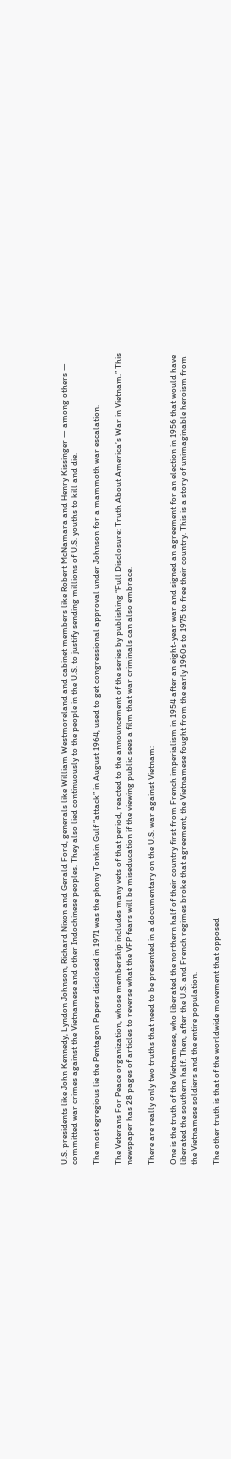U.S. presidents like John Kennedy, Lyndon Johnson, Richard Nixon and Gerald Ford, generals like William Westmoreland and cabinet members like Robert McNamara and Henry Kissinger — among others — committed war crimes against the Vietnamese and other Indochinese peoples. They also lied continuously to the people in the U.S. to justify sending millions of U.S. youths to kill and die.

The most egregious lie the Pentagon Papers disclosed in 1971 was the phony Tonkin Gulf “attack” in August 1964, used to get congressional approval under Johnson for a mammoth war escalation.

The Veterans For Peace organization, whose membership includes many vets of that period, reacted to the announcement of the series by publishing “Full Disclosure: Truth About America’s War in Vietnam.” This newspaper has 28 pages of articles to reverse what the VFP fears will be miseducation if the viewing public sees a film that war criminals can also embrace.

There are really only two truths that need to be presented in a documentary on the U.S. war against Vietnam:

One is the truth of the Vietnamese, who liberated the northern half of their country first from French imperialism in 1954 after an eight-year war and signed an agreement for an election in 1956 that would have liberated the southern half. Then, after the U.S. and French regimes broke that agreement, the Vietnamese fought from the early 1960s to 1975 to free their country. This is a story of unimaginable heroism from the Vietnamese soldiers and the entire population.

The other truth is that of the worldwide movement that opposed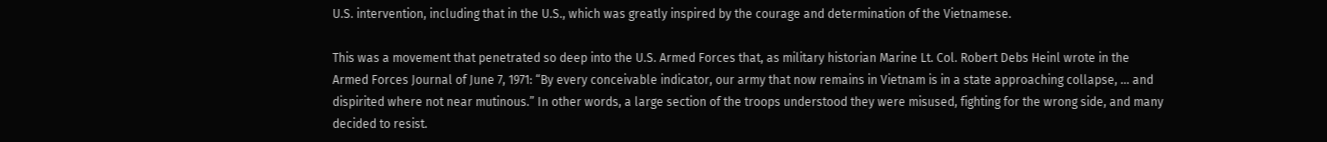U.S. intervention, including that in the U.S., which was greatly inspired by the courage and determination of the Vietnamese.

This was a movement that penetrated so deep into the U.S. Armed Forces that, as military historian Marine Lt. Col. Robert Debs Heinl wrote in the Armed Forces Journal of June 7, 1971: “By every conceivable indicator, our army that now remains in Vietnam is in a state approaching collapse, … and dispirited where not near mutinous.” In other words, a large section of the troops understood they were misused, fighting for the wrong side, and many decided to resist.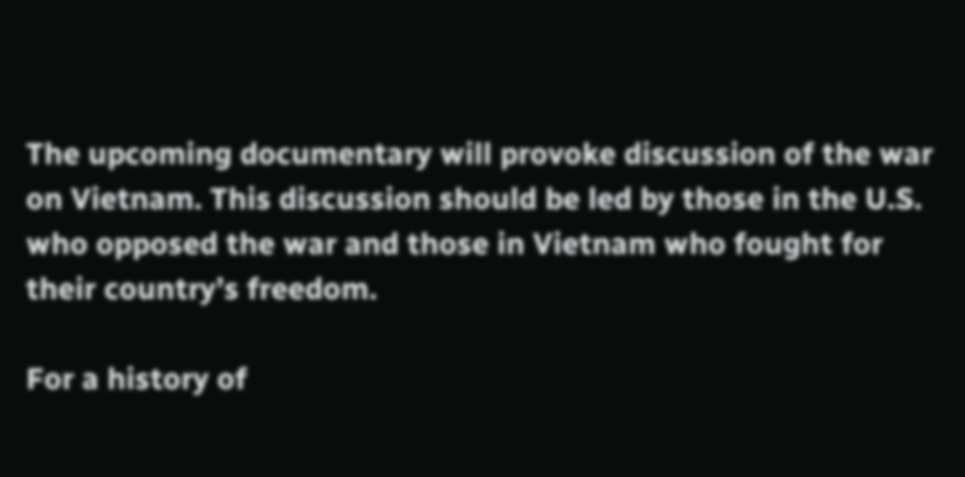The upcoming documentary will provoke discussion of the war on Vietnam. This discussion should be led by those in the U.S. who opposed the war and those in Vietnam who fought for their country’s freedom.

For a history of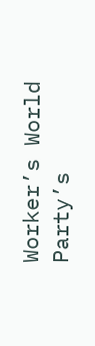Worker’s World Party’s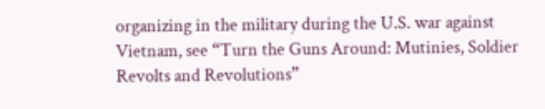organizing in the military during the U.S. war against Vietnam, see “Turn the Guns Around: Mutinies, Soldier Revolts and Revolutions”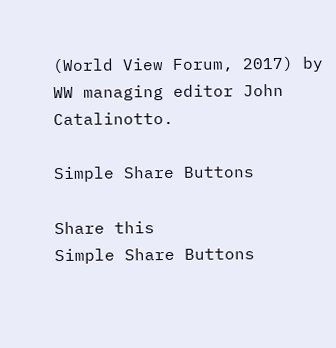(World View Forum, 2017) by WW managing editor John Catalinotto.

Simple Share Buttons

Share this
Simple Share Buttons